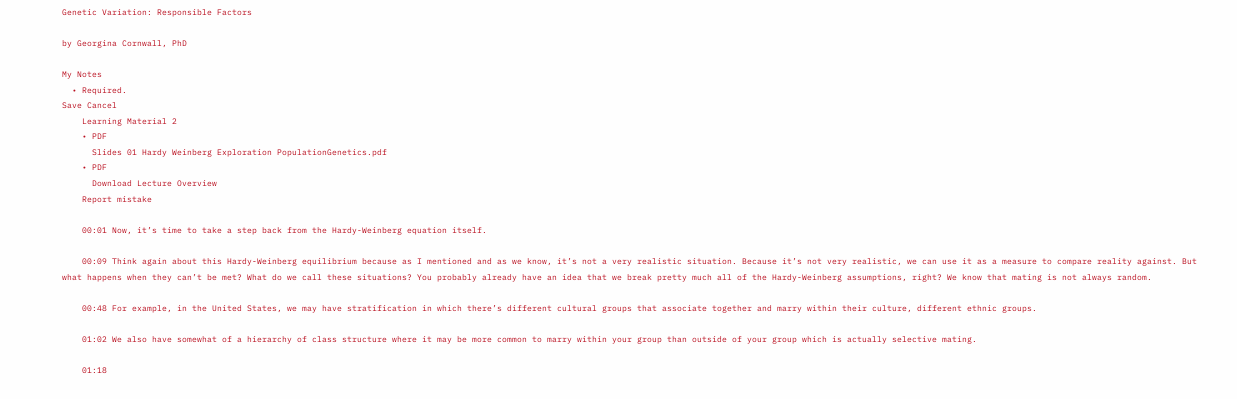Genetic Variation: Responsible Factors

by Georgina Cornwall, PhD

My Notes
  • Required.
Save Cancel
    Learning Material 2
    • PDF
      Slides 01 Hardy Weinberg Exploration PopulationGenetics.pdf
    • PDF
      Download Lecture Overview
    Report mistake

    00:01 Now, it’s time to take a step back from the Hardy-Weinberg equation itself.

    00:09 Think again about this Hardy-Weinberg equilibrium because as I mentioned and as we know, it’s not a very realistic situation. Because it’s not very realistic, we can use it as a measure to compare reality against. But what happens when they can’t be met? What do we call these situations? You probably already have an idea that we break pretty much all of the Hardy-Weinberg assumptions, right? We know that mating is not always random.

    00:48 For example, in the United States, we may have stratification in which there’s different cultural groups that associate together and marry within their culture, different ethnic groups.

    01:02 We also have somewhat of a hierarchy of class structure where it may be more common to marry within your group than outside of your group which is actually selective mating.

    01:18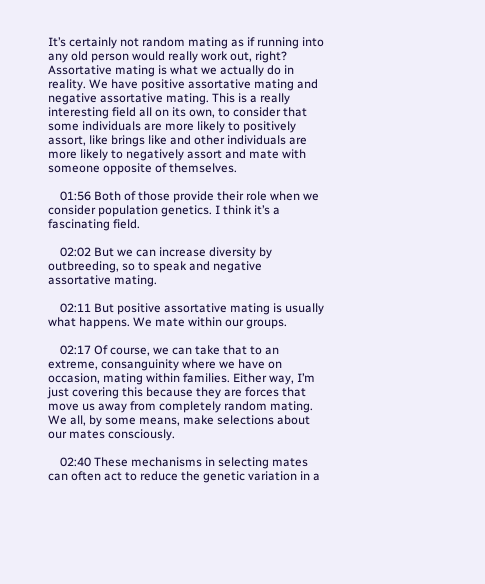It’s certainly not random mating as if running into any old person would really work out, right? Assortative mating is what we actually do in reality. We have positive assortative mating and negative assortative mating. This is a really interesting field all on its own, to consider that some individuals are more likely to positively assort, like brings like and other individuals are more likely to negatively assort and mate with someone opposite of themselves.

    01:56 Both of those provide their role when we consider population genetics. I think it’s a fascinating field.

    02:02 But we can increase diversity by outbreeding, so to speak and negative assortative mating.

    02:11 But positive assortative mating is usually what happens. We mate within our groups.

    02:17 Of course, we can take that to an extreme, consanguinity where we have on occasion, mating within families. Either way, I’m just covering this because they are forces that move us away from completely random mating. We all, by some means, make selections about our mates consciously.

    02:40 These mechanisms in selecting mates can often act to reduce the genetic variation in a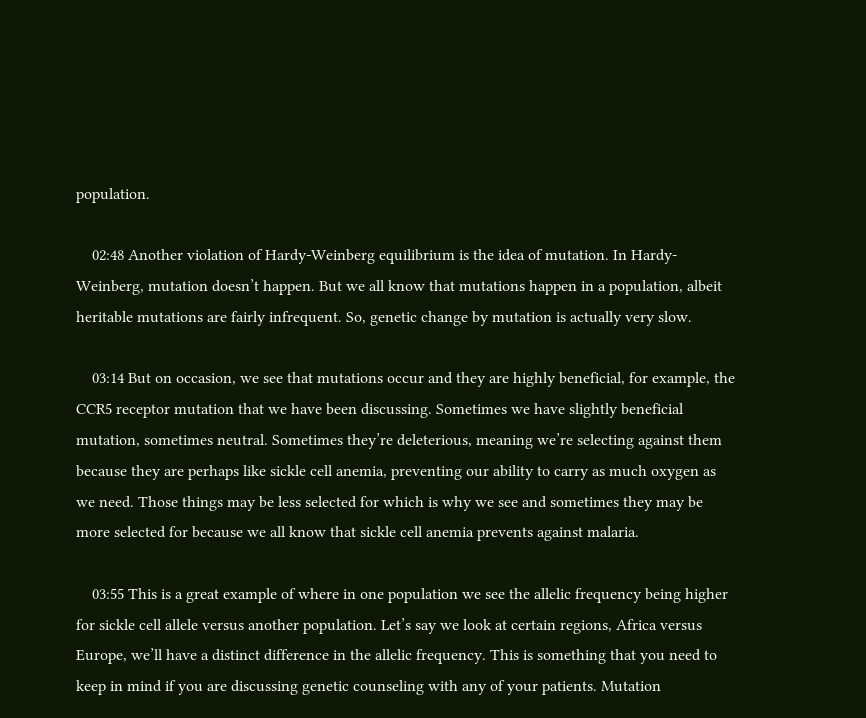population.

    02:48 Another violation of Hardy-Weinberg equilibrium is the idea of mutation. In Hardy-Weinberg, mutation doesn’t happen. But we all know that mutations happen in a population, albeit heritable mutations are fairly infrequent. So, genetic change by mutation is actually very slow.

    03:14 But on occasion, we see that mutations occur and they are highly beneficial, for example, the CCR5 receptor mutation that we have been discussing. Sometimes we have slightly beneficial mutation, sometimes neutral. Sometimes they’re deleterious, meaning we’re selecting against them because they are perhaps like sickle cell anemia, preventing our ability to carry as much oxygen as we need. Those things may be less selected for which is why we see and sometimes they may be more selected for because we all know that sickle cell anemia prevents against malaria.

    03:55 This is a great example of where in one population we see the allelic frequency being higher for sickle cell allele versus another population. Let’s say we look at certain regions, Africa versus Europe, we’ll have a distinct difference in the allelic frequency. This is something that you need to keep in mind if you are discussing genetic counseling with any of your patients. Mutation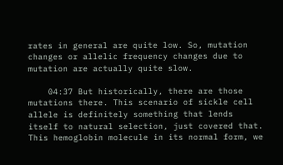rates in general are quite low. So, mutation changes or allelic frequency changes due to mutation are actually quite slow.

    04:37 But historically, there are those mutations there. This scenario of sickle cell allele is definitely something that lends itself to natural selection, just covered that. This hemoglobin molecule in its normal form, we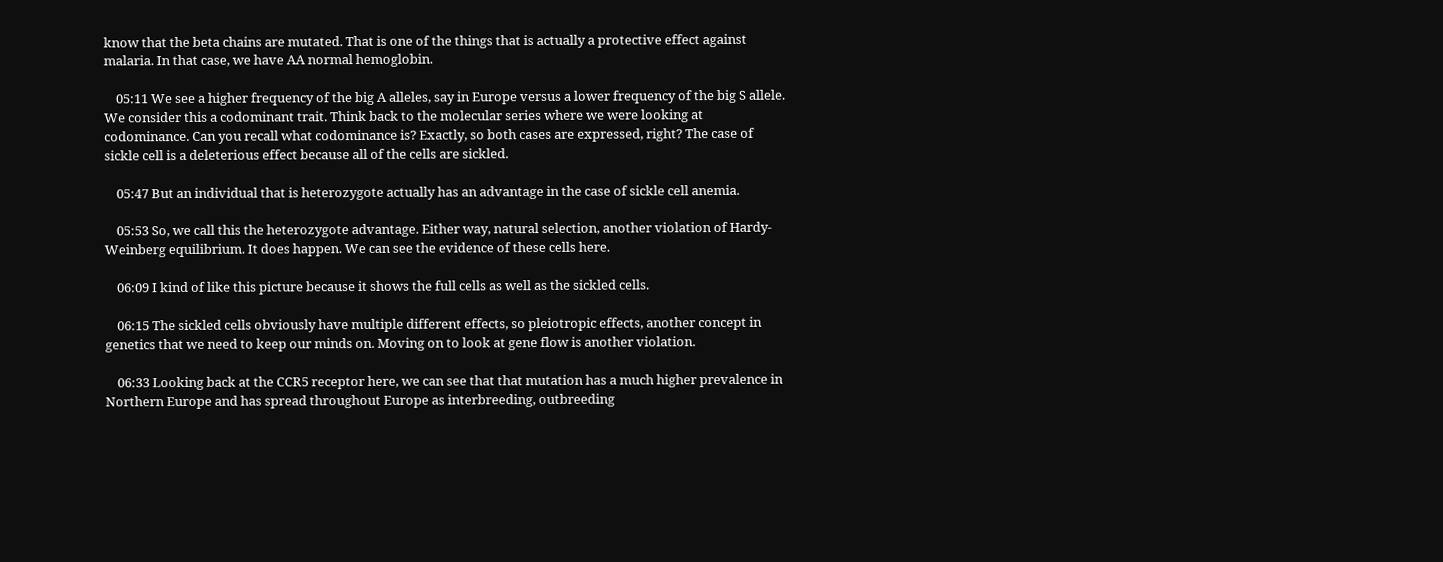know that the beta chains are mutated. That is one of the things that is actually a protective effect against malaria. In that case, we have AA normal hemoglobin.

    05:11 We see a higher frequency of the big A alleles, say in Europe versus a lower frequency of the big S allele. We consider this a codominant trait. Think back to the molecular series where we were looking at codominance. Can you recall what codominance is? Exactly, so both cases are expressed, right? The case of sickle cell is a deleterious effect because all of the cells are sickled.

    05:47 But an individual that is heterozygote actually has an advantage in the case of sickle cell anemia.

    05:53 So, we call this the heterozygote advantage. Either way, natural selection, another violation of Hardy-Weinberg equilibrium. It does happen. We can see the evidence of these cells here.

    06:09 I kind of like this picture because it shows the full cells as well as the sickled cells.

    06:15 The sickled cells obviously have multiple different effects, so pleiotropic effects, another concept in genetics that we need to keep our minds on. Moving on to look at gene flow is another violation.

    06:33 Looking back at the CCR5 receptor here, we can see that that mutation has a much higher prevalence in Northern Europe and has spread throughout Europe as interbreeding, outbreeding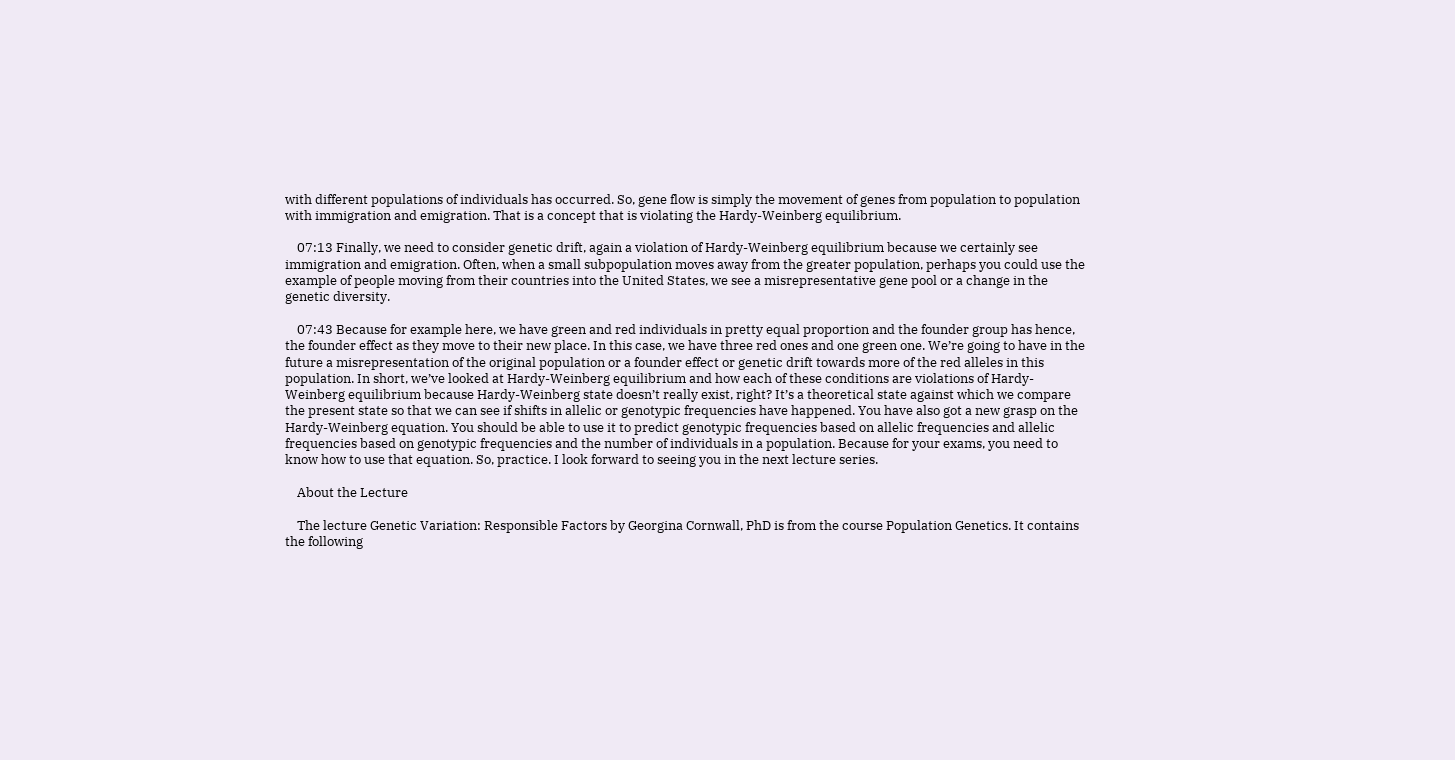with different populations of individuals has occurred. So, gene flow is simply the movement of genes from population to population with immigration and emigration. That is a concept that is violating the Hardy-Weinberg equilibrium.

    07:13 Finally, we need to consider genetic drift, again a violation of Hardy-Weinberg equilibrium because we certainly see immigration and emigration. Often, when a small subpopulation moves away from the greater population, perhaps you could use the example of people moving from their countries into the United States, we see a misrepresentative gene pool or a change in the genetic diversity.

    07:43 Because for example here, we have green and red individuals in pretty equal proportion and the founder group has hence, the founder effect as they move to their new place. In this case, we have three red ones and one green one. We’re going to have in the future a misrepresentation of the original population or a founder effect or genetic drift towards more of the red alleles in this population. In short, we’ve looked at Hardy-Weinberg equilibrium and how each of these conditions are violations of Hardy-Weinberg equilibrium because Hardy-Weinberg state doesn’t really exist, right? It’s a theoretical state against which we compare the present state so that we can see if shifts in allelic or genotypic frequencies have happened. You have also got a new grasp on the Hardy-Weinberg equation. You should be able to use it to predict genotypic frequencies based on allelic frequencies and allelic frequencies based on genotypic frequencies and the number of individuals in a population. Because for your exams, you need to know how to use that equation. So, practice. I look forward to seeing you in the next lecture series.

    About the Lecture

    The lecture Genetic Variation: Responsible Factors by Georgina Cornwall, PhD is from the course Population Genetics. It contains the following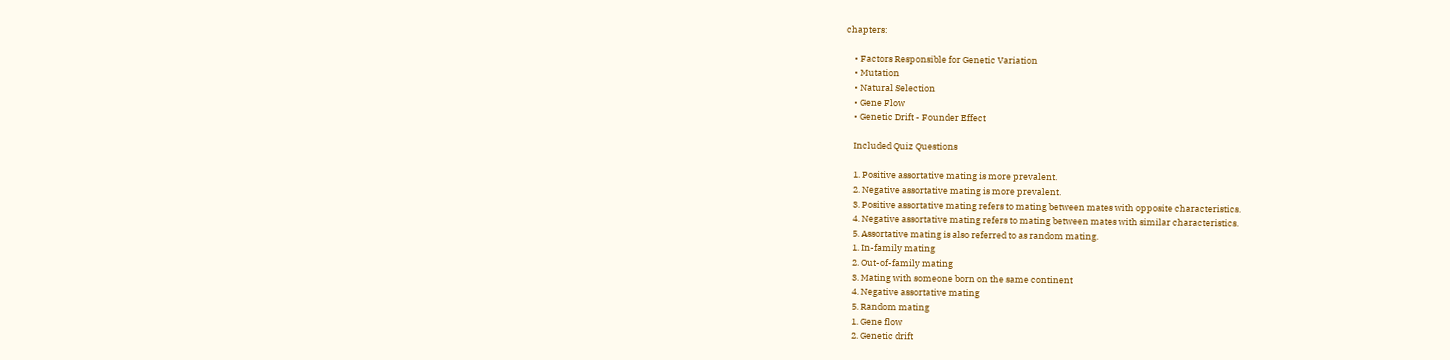chapters:

    • Factors Responsible for Genetic Variation
    • Mutation
    • Natural Selection
    • Gene Flow
    • Genetic Drift - Founder Effect

    Included Quiz Questions

    1. Positive assortative mating is more prevalent.
    2. Negative assortative mating is more prevalent.
    3. Positive assortative mating refers to mating between mates with opposite characteristics.
    4. Negative assortative mating refers to mating between mates with similar characteristics.
    5. Assortative mating is also referred to as random mating.
    1. In-family mating
    2. Out-of-family mating
    3. Mating with someone born on the same continent
    4. Negative assortative mating
    5. Random mating
    1. Gene flow
    2. Genetic drift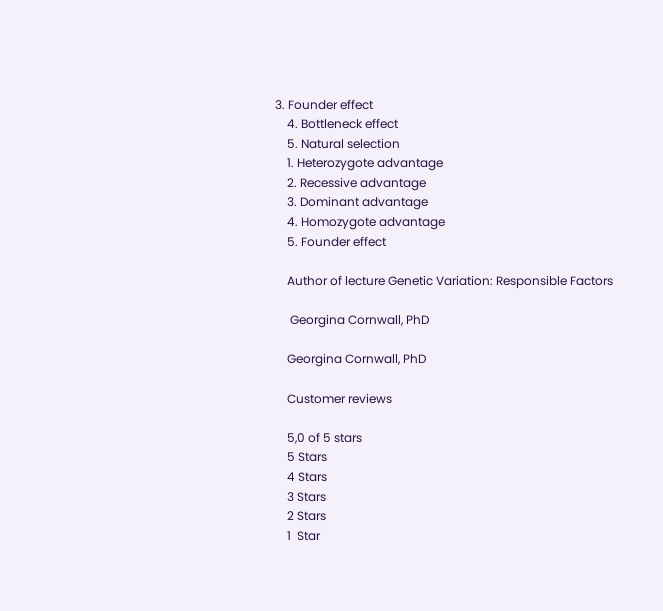3. Founder effect
    4. Bottleneck effect
    5. Natural selection
    1. Heterozygote advantage
    2. Recessive advantage
    3. Dominant advantage
    4. Homozygote advantage
    5. Founder effect

    Author of lecture Genetic Variation: Responsible Factors

     Georgina Cornwall, PhD

    Georgina Cornwall, PhD

    Customer reviews

    5,0 of 5 stars
    5 Stars
    4 Stars
    3 Stars
    2 Stars
    1  Star